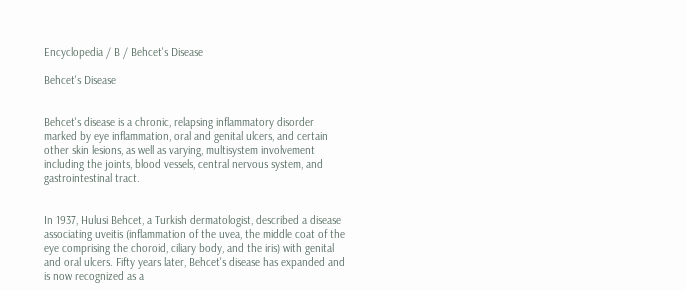Encyclopedia / B / Behcet's Disease

Behcet's Disease


Behcet's disease is a chronic, relapsing inflammatory disorder marked by eye inflammation, oral and genital ulcers, and certain other skin lesions, as well as varying, multisystem involvement including the joints, blood vessels, central nervous system, and gastrointestinal tract.


In 1937, Hulusi Behcet, a Turkish dermatologist, described a disease associating uveitis (inflammation of the uvea, the middle coat of the eye comprising the choroid, ciliary body, and the iris) with genital and oral ulcers. Fifty years later, Behcet's disease has expanded and is now recognized as a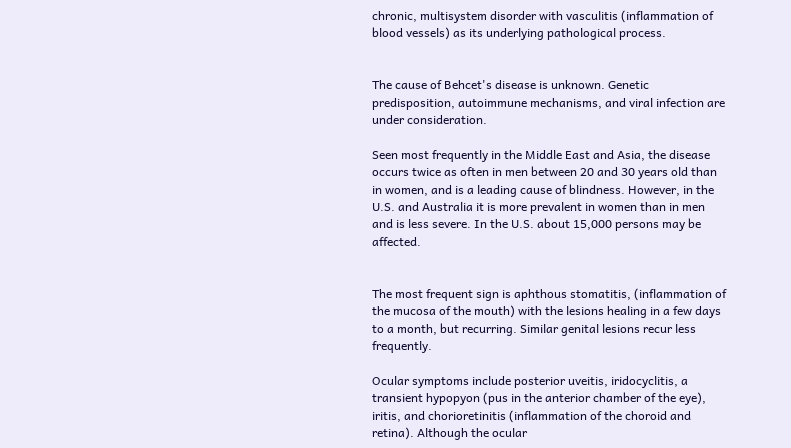chronic, multisystem disorder with vasculitis (inflammation of blood vessels) as its underlying pathological process.


The cause of Behcet's disease is unknown. Genetic predisposition, autoimmune mechanisms, and viral infection are under consideration.

Seen most frequently in the Middle East and Asia, the disease occurs twice as often in men between 20 and 30 years old than in women, and is a leading cause of blindness. However, in the U.S. and Australia it is more prevalent in women than in men and is less severe. In the U.S. about 15,000 persons may be affected.


The most frequent sign is aphthous stomatitis, (inflammation of the mucosa of the mouth) with the lesions healing in a few days to a month, but recurring. Similar genital lesions recur less frequently.

Ocular symptoms include posterior uveitis, iridocyclitis, a transient hypopyon (pus in the anterior chamber of the eye), iritis, and chorioretinitis (inflammation of the choroid and retina). Although the ocular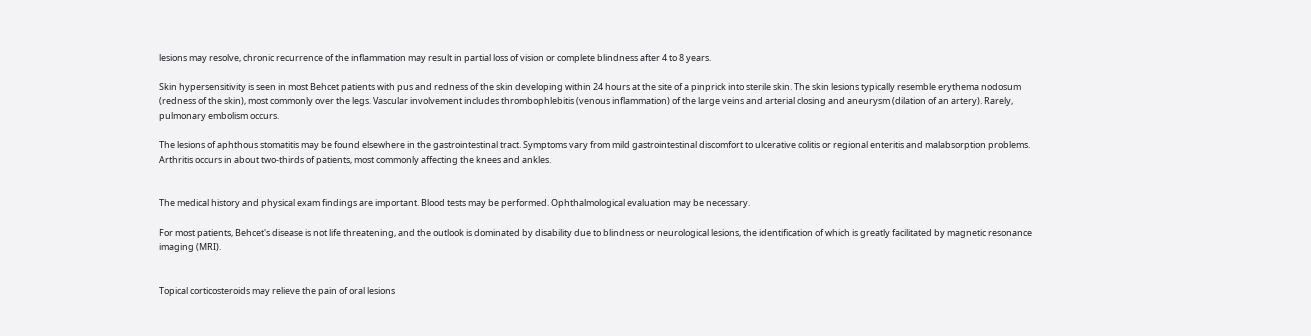lesions may resolve, chronic recurrence of the inflammation may result in partial loss of vision or complete blindness after 4 to 8 years.

Skin hypersensitivity is seen in most Behcet patients with pus and redness of the skin developing within 24 hours at the site of a pinprick into sterile skin. The skin lesions typically resemble erythema nodosum (redness of the skin), most commonly over the legs. Vascular involvement includes thrombophlebitis (venous inflammation) of the large veins and arterial closing and aneurysm (dilation of an artery). Rarely, pulmonary embolism occurs.

The lesions of aphthous stomatitis may be found elsewhere in the gastrointestinal tract. Symptoms vary from mild gastrointestinal discomfort to ulcerative colitis or regional enteritis and malabsorption problems. Arthritis occurs in about two-thirds of patients, most commonly affecting the knees and ankles.


The medical history and physical exam findings are important. Blood tests may be performed. Ophthalmological evaluation may be necessary.

For most patients, Behcet's disease is not life threatening, and the outlook is dominated by disability due to blindness or neurological lesions, the identification of which is greatly facilitated by magnetic resonance imaging (MRI).


Topical corticosteroids may relieve the pain of oral lesions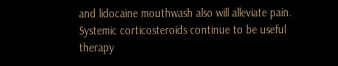and lidocaine mouthwash also will alleviate pain. Systemic corticosteroids continue to be useful therapy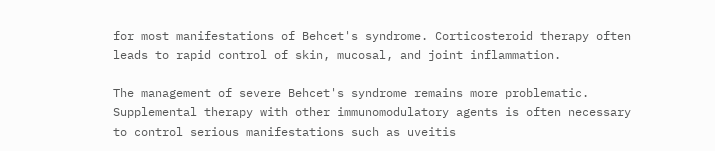for most manifestations of Behcet's syndrome. Corticosteroid therapy often leads to rapid control of skin, mucosal, and joint inflammation.

The management of severe Behcet's syndrome remains more problematic. Supplemental therapy with other immunomodulatory agents is often necessary to control serious manifestations such as uveitis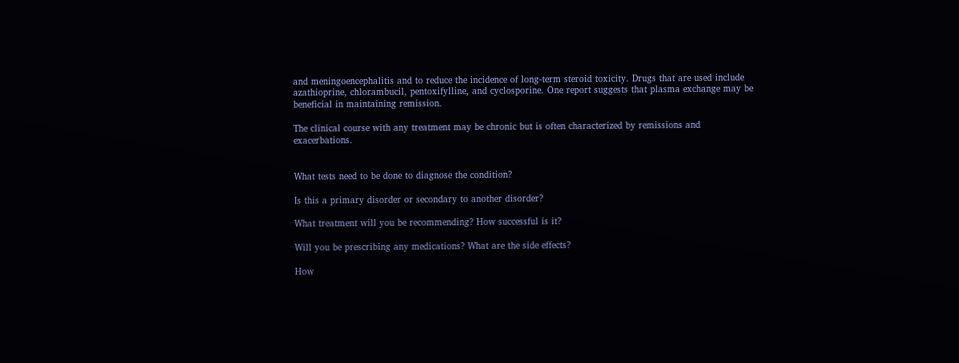and meningoencephalitis and to reduce the incidence of long-term steroid toxicity. Drugs that are used include azathioprine, chlorambucil, pentoxifylline, and cyclosporine. One report suggests that plasma exchange may be beneficial in maintaining remission.

The clinical course with any treatment may be chronic but is often characterized by remissions and exacerbations.


What tests need to be done to diagnose the condition?

Is this a primary disorder or secondary to another disorder?

What treatment will you be recommending? How successful is it?

Will you be prescribing any medications? What are the side effects?

How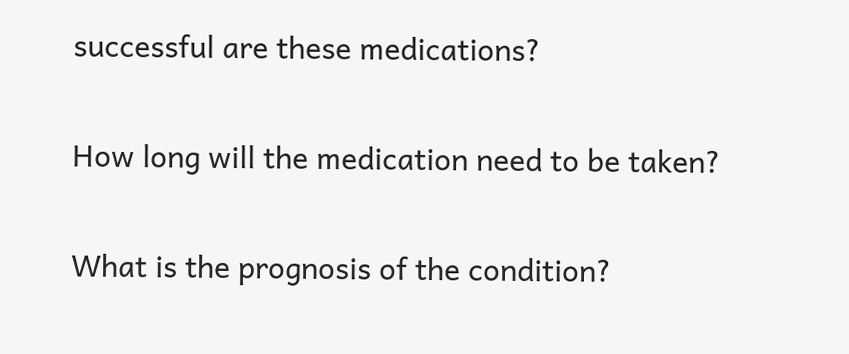successful are these medications?

How long will the medication need to be taken?

What is the prognosis of the condition?